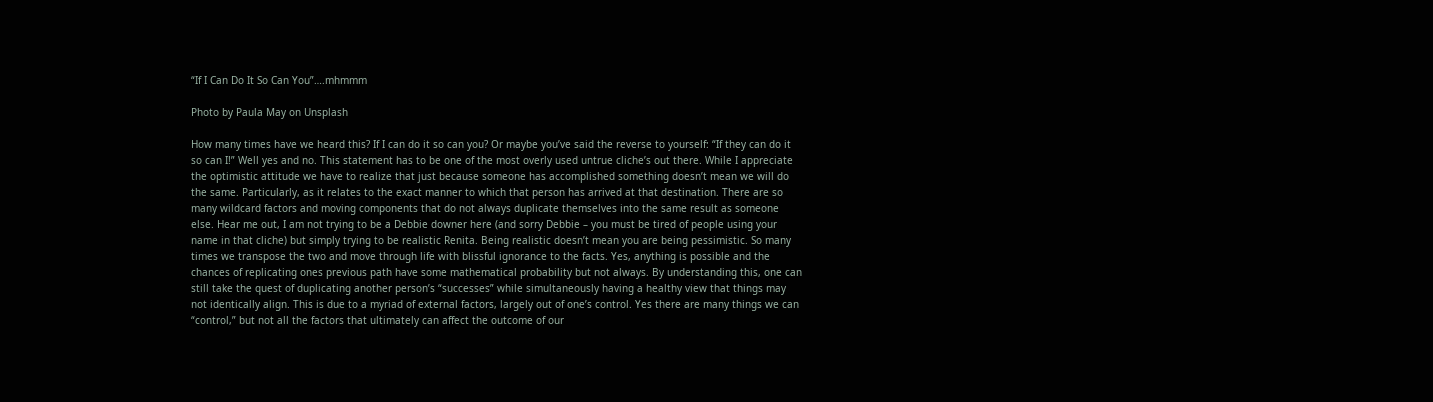“If I Can Do It So Can You”….mhmmm

Photo by Paula May on Unsplash

How many times have we heard this? If I can do it so can you? Or maybe you’ve said the reverse to yourself: “If they can do it so can I!” Well yes and no. This statement has to be one of the most overly used untrue cliche’s out there. While I appreciate the optimistic attitude we have to realize that just because someone has accomplished something doesn’t mean we will do the same. Particularly, as it relates to the exact manner to which that person has arrived at that destination. There are so many wildcard factors and moving components that do not always duplicate themselves into the same result as someone else. Hear me out, I am not trying to be a Debbie downer here (and sorry Debbie – you must be tired of people using your name in that cliche) but simply trying to be realistic Renita. Being realistic doesn’t mean you are being pessimistic. So many times we transpose the two and move through life with blissful ignorance to the facts. Yes, anything is possible and the chances of replicating ones previous path have some mathematical probability but not always. By understanding this, one can still take the quest of duplicating another person’s “successes” while simultaneously having a healthy view that things may not identically align. This is due to a myriad of external factors, largely out of one’s control. Yes there are many things we can “control,” but not all the factors that ultimately can affect the outcome of our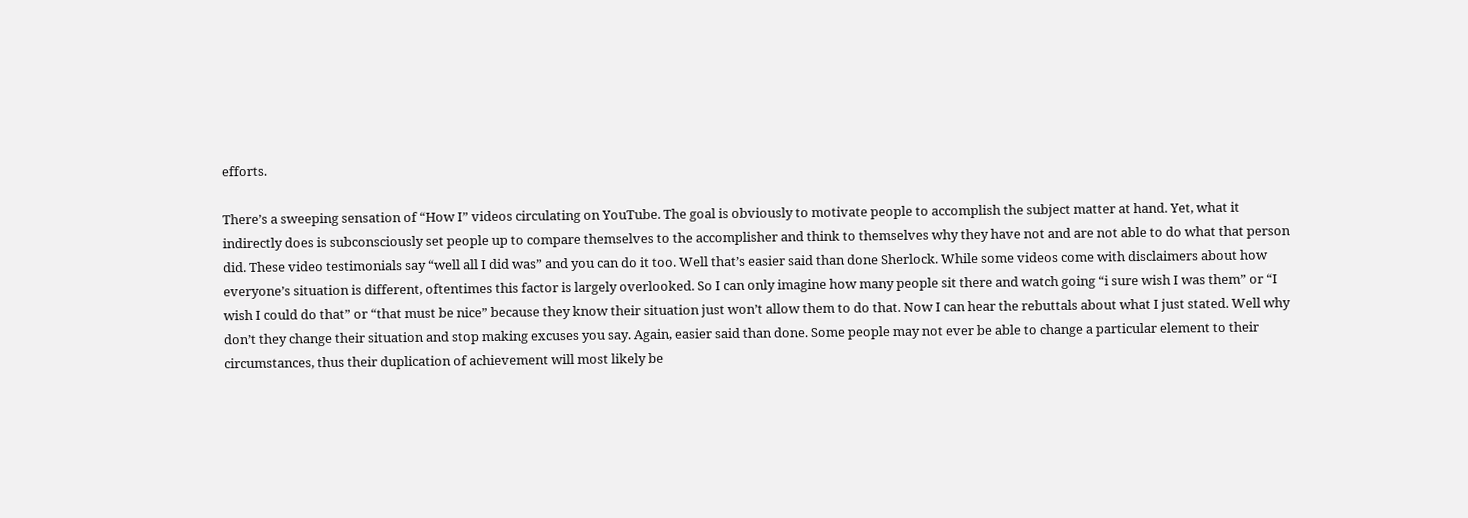efforts.

There’s a sweeping sensation of “How I” videos circulating on YouTube. The goal is obviously to motivate people to accomplish the subject matter at hand. Yet, what it indirectly does is subconsciously set people up to compare themselves to the accomplisher and think to themselves why they have not and are not able to do what that person did. These video testimonials say “well all I did was” and you can do it too. Well that’s easier said than done Sherlock. While some videos come with disclaimers about how everyone’s situation is different, oftentimes this factor is largely overlooked. So I can only imagine how many people sit there and watch going “i sure wish I was them” or “I wish I could do that” or “that must be nice” because they know their situation just won’t allow them to do that. Now I can hear the rebuttals about what I just stated. Well why don’t they change their situation and stop making excuses you say. Again, easier said than done. Some people may not ever be able to change a particular element to their circumstances, thus their duplication of achievement will most likely be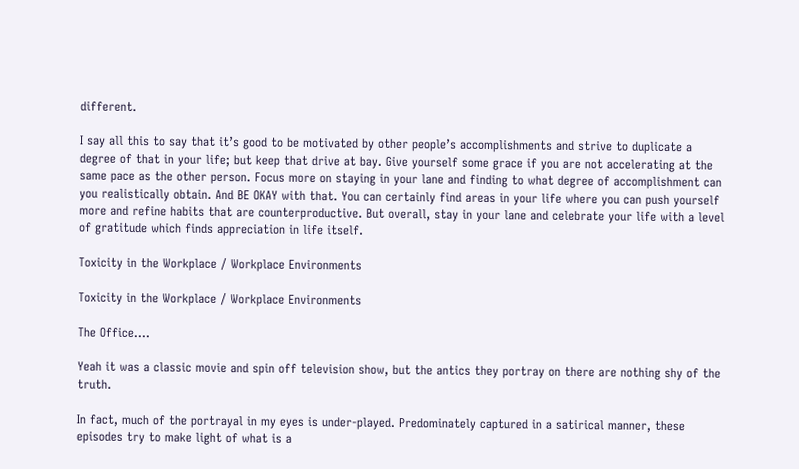different.

I say all this to say that it’s good to be motivated by other people’s accomplishments and strive to duplicate a degree of that in your life; but keep that drive at bay. Give yourself some grace if you are not accelerating at the same pace as the other person. Focus more on staying in your lane and finding to what degree of accomplishment can you realistically obtain. And BE OKAY with that. You can certainly find areas in your life where you can push yourself more and refine habits that are counterproductive. But overall, stay in your lane and celebrate your life with a level of gratitude which finds appreciation in life itself.

Toxicity in the Workplace / Workplace Environments

Toxicity in the Workplace / Workplace Environments

The Office….

Yeah it was a classic movie and spin off television show, but the antics they portray on there are nothing shy of the truth.

In fact, much of the portrayal in my eyes is under-played. Predominately captured in a satirical manner, these episodes try to make light of what is a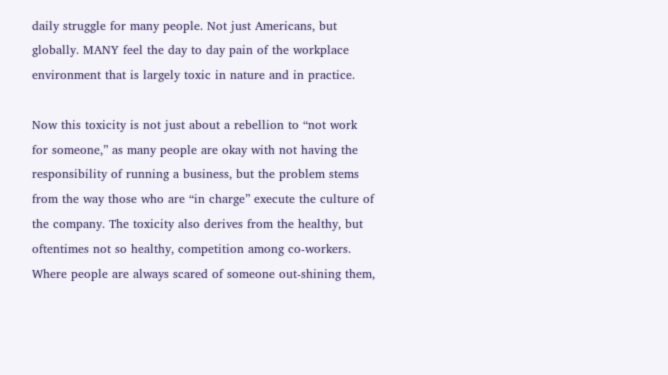daily struggle for many people. Not just Americans, but globally. MANY feel the day to day pain of the workplace environment that is largely toxic in nature and in practice.

Now this toxicity is not just about a rebellion to “not work for someone,” as many people are okay with not having the responsibility of running a business, but the problem stems from the way those who are “in charge” execute the culture of the company. The toxicity also derives from the healthy, but oftentimes not so healthy, competition among co-workers. Where people are always scared of someone out-shining them,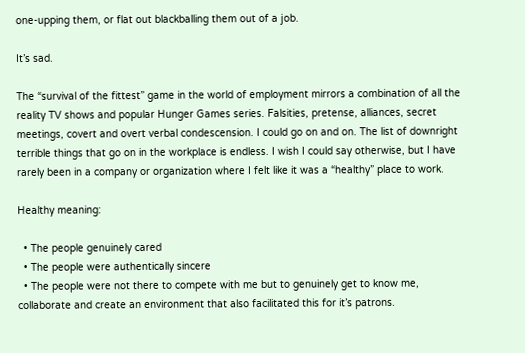one-upping them, or flat out blackballing them out of a job.

It’s sad.

The “survival of the fittest” game in the world of employment mirrors a combination of all the reality TV shows and popular Hunger Games series. Falsities, pretense, alliances, secret meetings, covert and overt verbal condescension. I could go on and on. The list of downright terrible things that go on in the workplace is endless. I wish I could say otherwise, but I have rarely been in a company or organization where I felt like it was a “healthy” place to work.

Healthy meaning:

  • The people genuinely cared
  • The people were authentically sincere
  • The people were not there to compete with me but to genuinely get to know me, collaborate and create an environment that also facilitated this for it’s patrons.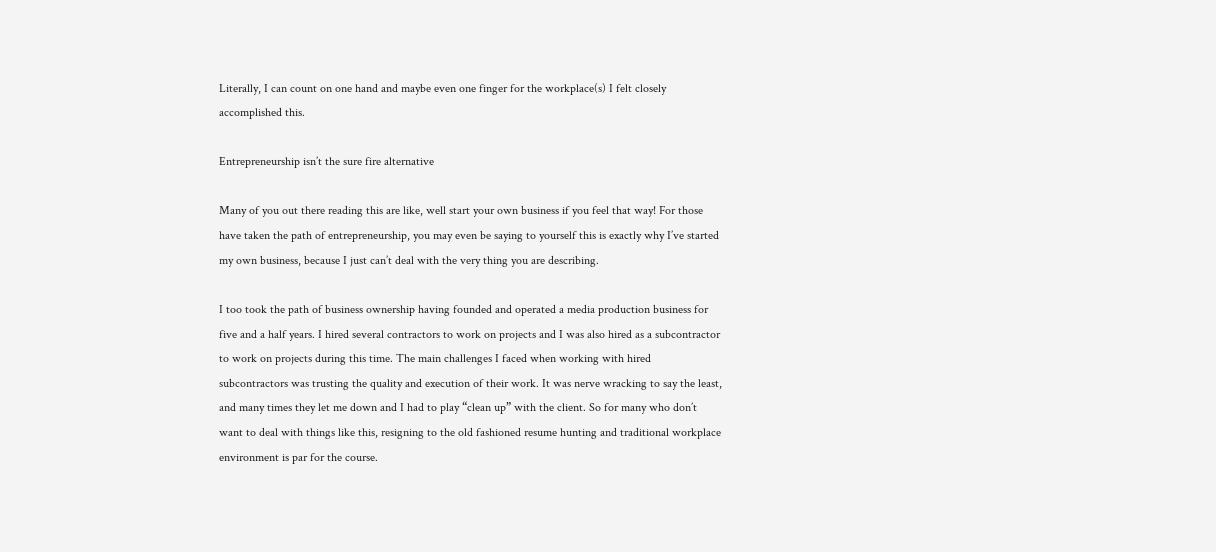Literally, I can count on one hand and maybe even one finger for the workplace(s) I felt closely accomplished this.

Entrepreneurship isn’t the sure fire alternative

Many of you out there reading this are like, well start your own business if you feel that way! For those have taken the path of entrepreneurship, you may even be saying to yourself this is exactly why I’ve started my own business, because I just can’t deal with the very thing you are describing.

I too took the path of business ownership having founded and operated a media production business for five and a half years. I hired several contractors to work on projects and I was also hired as a subcontractor to work on projects during this time. The main challenges I faced when working with hired subcontractors was trusting the quality and execution of their work. It was nerve wracking to say the least, and many times they let me down and I had to play “clean up” with the client. So for many who don’t want to deal with things like this, resigning to the old fashioned resume hunting and traditional workplace environment is par for the course.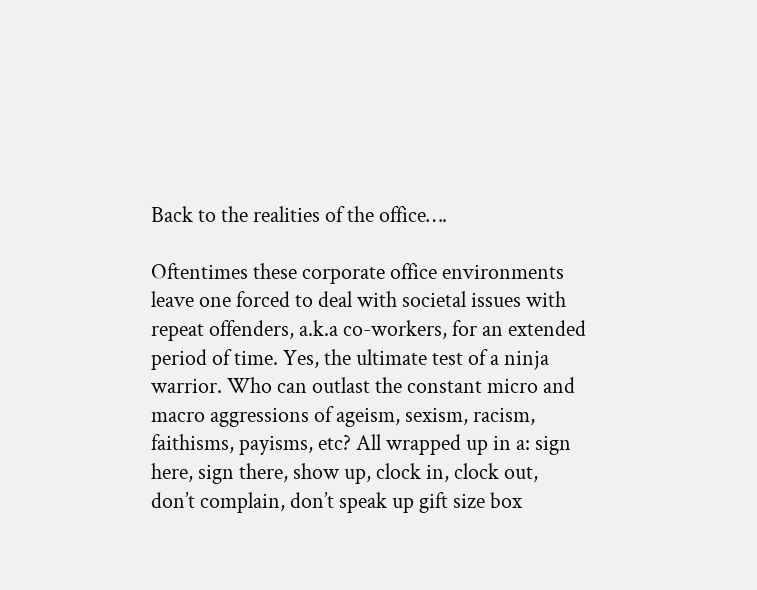Back to the realities of the office….

Oftentimes these corporate office environments leave one forced to deal with societal issues with repeat offenders, a.k.a co-workers, for an extended period of time. Yes, the ultimate test of a ninja warrior. Who can outlast the constant micro and macro aggressions of ageism, sexism, racism, faithisms, payisms, etc? All wrapped up in a: sign here, sign there, show up, clock in, clock out, don’t complain, don’t speak up gift size box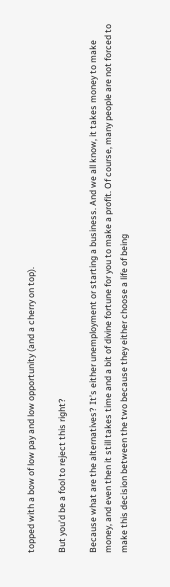topped with a bow of low pay and low opportunity (and a cherry on top).

But you’d be a fool to reject this right?

Because what are the alternatives? It’s either unemployment or starting a business. And we all know, it takes money to make money, and even then it still takes time and a bit of divine fortune for you to make a profit. Of course, many people are not forced to make this decision between the two because they either choose a life of being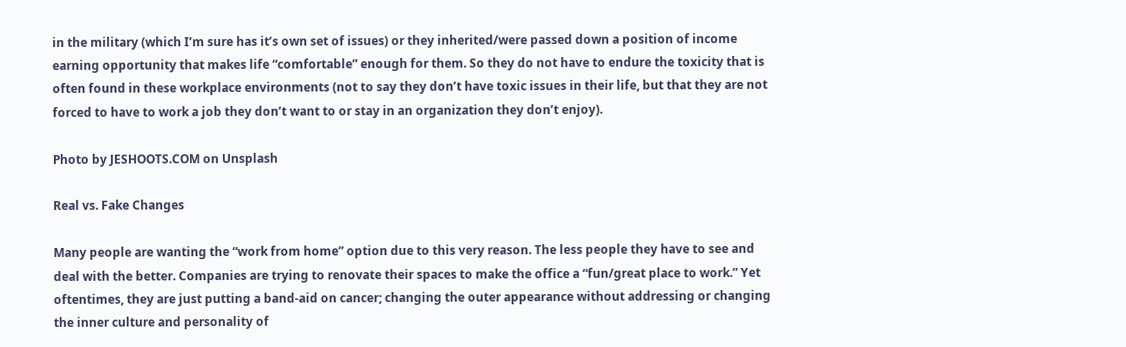in the military (which I’m sure has it’s own set of issues) or they inherited/were passed down a position of income earning opportunity that makes life “comfortable” enough for them. So they do not have to endure the toxicity that is often found in these workplace environments (not to say they don’t have toxic issues in their life, but that they are not forced to have to work a job they don’t want to or stay in an organization they don’t enjoy).

Photo by JESHOOTS.COM on Unsplash

Real vs. Fake Changes

Many people are wanting the “work from home” option due to this very reason. The less people they have to see and deal with the better. Companies are trying to renovate their spaces to make the office a “fun/great place to work.” Yet oftentimes, they are just putting a band-aid on cancer; changing the outer appearance without addressing or changing the inner culture and personality of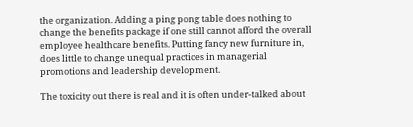the organization. Adding a ping pong table does nothing to change the benefits package if one still cannot afford the overall employee healthcare benefits. Putting fancy new furniture in, does little to change unequal practices in managerial promotions and leadership development.

The toxicity out there is real and it is often under-talked about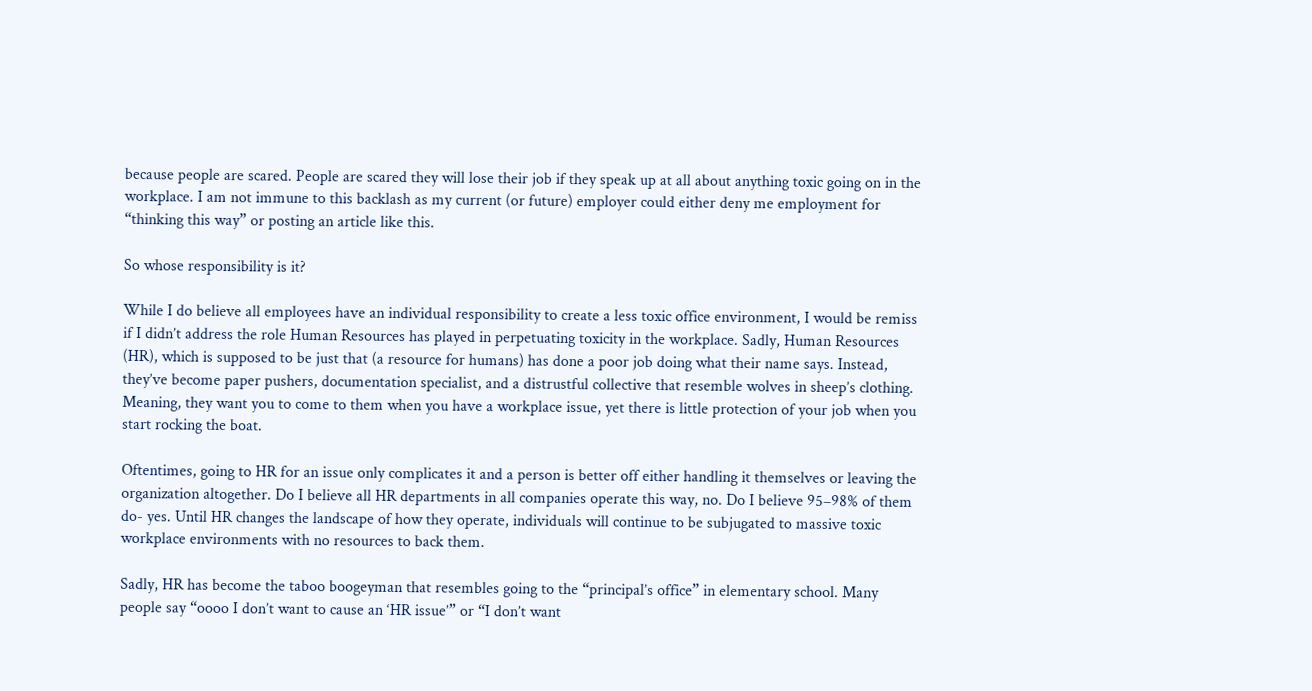because people are scared. People are scared they will lose their job if they speak up at all about anything toxic going on in the workplace. I am not immune to this backlash as my current (or future) employer could either deny me employment for “thinking this way” or posting an article like this.

So whose responsibility is it?

While I do believe all employees have an individual responsibility to create a less toxic office environment, I would be remiss if I didn’t address the role Human Resources has played in perpetuating toxicity in the workplace. Sadly, Human Resources (HR), which is supposed to be just that (a resource for humans) has done a poor job doing what their name says. Instead, they’ve become paper pushers, documentation specialist, and a distrustful collective that resemble wolves in sheep’s clothing. Meaning, they want you to come to them when you have a workplace issue, yet there is little protection of your job when you start rocking the boat.

Oftentimes, going to HR for an issue only complicates it and a person is better off either handling it themselves or leaving the organization altogether. Do I believe all HR departments in all companies operate this way, no. Do I believe 95–98% of them do- yes. Until HR changes the landscape of how they operate, individuals will continue to be subjugated to massive toxic workplace environments with no resources to back them.

Sadly, HR has become the taboo boogeyman that resembles going to the “principal’s office” in elementary school. Many people say “oooo I don’t want to cause an ‘HR issue’” or “I don’t want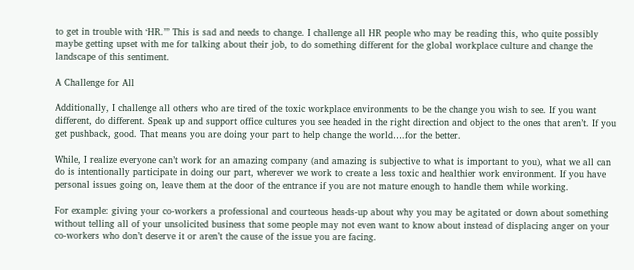to get in trouble with ‘HR.’” This is sad and needs to change. I challenge all HR people who may be reading this, who quite possibly maybe getting upset with me for talking about their job, to do something different for the global workplace culture and change the landscape of this sentiment.

A Challenge for All

Additionally, I challenge all others who are tired of the toxic workplace environments to be the change you wish to see. If you want different, do different. Speak up and support office cultures you see headed in the right direction and object to the ones that aren’t. If you get pushback, good. That means you are doing your part to help change the world….for the better.

While, I realize everyone can’t work for an amazing company (and amazing is subjective to what is important to you), what we all can do is intentionally participate in doing our part, wherever we work to create a less toxic and healthier work environment. If you have personal issues going on, leave them at the door of the entrance if you are not mature enough to handle them while working.

For example: giving your co-workers a professional and courteous heads-up about why you may be agitated or down about something without telling all of your unsolicited business that some people may not even want to know about instead of displacing anger on your co-workers who don’t deserve it or aren’t the cause of the issue you are facing.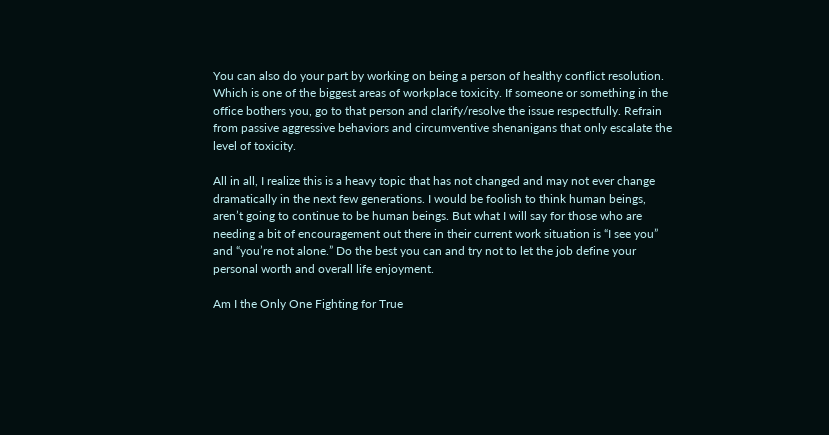You can also do your part by working on being a person of healthy conflict resolution. Which is one of the biggest areas of workplace toxicity. If someone or something in the office bothers you, go to that person and clarify/resolve the issue respectfully. Refrain from passive aggressive behaviors and circumventive shenanigans that only escalate the level of toxicity.

All in all, I realize this is a heavy topic that has not changed and may not ever change dramatically in the next few generations. I would be foolish to think human beings, aren’t going to continue to be human beings. But what I will say for those who are needing a bit of encouragement out there in their current work situation is “I see you” and “you’re not alone.” Do the best you can and try not to let the job define your personal worth and overall life enjoyment.

Am I the Only One Fighting for True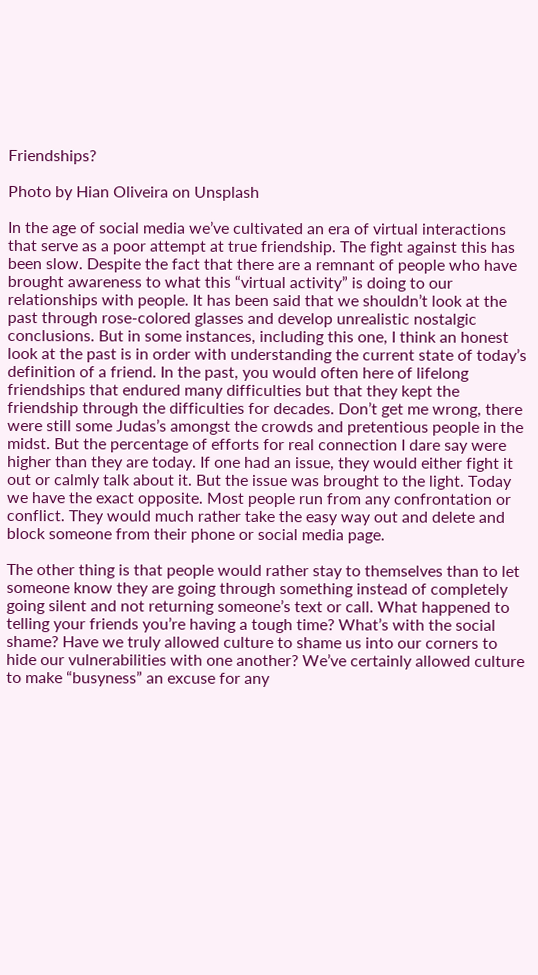Friendships?

Photo by Hian Oliveira on Unsplash

In the age of social media we’ve cultivated an era of virtual interactions that serve as a poor attempt at true friendship. The fight against this has been slow. Despite the fact that there are a remnant of people who have brought awareness to what this “virtual activity” is doing to our relationships with people. It has been said that we shouldn’t look at the past through rose-colored glasses and develop unrealistic nostalgic conclusions. But in some instances, including this one, I think an honest look at the past is in order with understanding the current state of today’s definition of a friend. In the past, you would often here of lifelong friendships that endured many difficulties but that they kept the friendship through the difficulties for decades. Don’t get me wrong, there were still some Judas’s amongst the crowds and pretentious people in the midst. But the percentage of efforts for real connection I dare say were higher than they are today. If one had an issue, they would either fight it out or calmly talk about it. But the issue was brought to the light. Today we have the exact opposite. Most people run from any confrontation or conflict. They would much rather take the easy way out and delete and block someone from their phone or social media page.

The other thing is that people would rather stay to themselves than to let someone know they are going through something instead of completely going silent and not returning someone’s text or call. What happened to telling your friends you’re having a tough time? What’s with the social shame? Have we truly allowed culture to shame us into our corners to hide our vulnerabilities with one another? We’ve certainly allowed culture to make “busyness” an excuse for any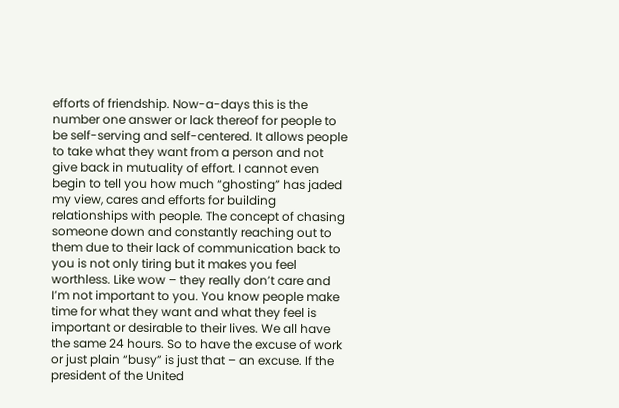efforts of friendship. Now-a-days this is the number one answer or lack thereof for people to be self-serving and self-centered. It allows people to take what they want from a person and not give back in mutuality of effort. I cannot even begin to tell you how much “ghosting” has jaded my view, cares and efforts for building relationships with people. The concept of chasing someone down and constantly reaching out to them due to their lack of communication back to you is not only tiring but it makes you feel worthless. Like wow – they really don’t care and I’m not important to you. You know people make time for what they want and what they feel is important or desirable to their lives. We all have the same 24 hours. So to have the excuse of work or just plain “busy” is just that – an excuse. If the president of the United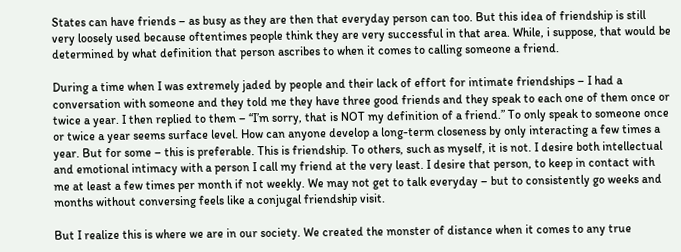States can have friends – as busy as they are then that everyday person can too. But this idea of friendship is still very loosely used because oftentimes people think they are very successful in that area. While, i suppose, that would be determined by what definition that person ascribes to when it comes to calling someone a friend.

During a time when I was extremely jaded by people and their lack of effort for intimate friendships – I had a conversation with someone and they told me they have three good friends and they speak to each one of them once or twice a year. I then replied to them – “I’m sorry, that is NOT my definition of a friend.” To only speak to someone once or twice a year seems surface level. How can anyone develop a long-term closeness by only interacting a few times a year. But for some – this is preferable. This is friendship. To others, such as myself, it is not. I desire both intellectual and emotional intimacy with a person I call my friend at the very least. I desire that person, to keep in contact with me at least a few times per month if not weekly. We may not get to talk everyday – but to consistently go weeks and months without conversing feels like a conjugal friendship visit.

But I realize this is where we are in our society. We created the monster of distance when it comes to any true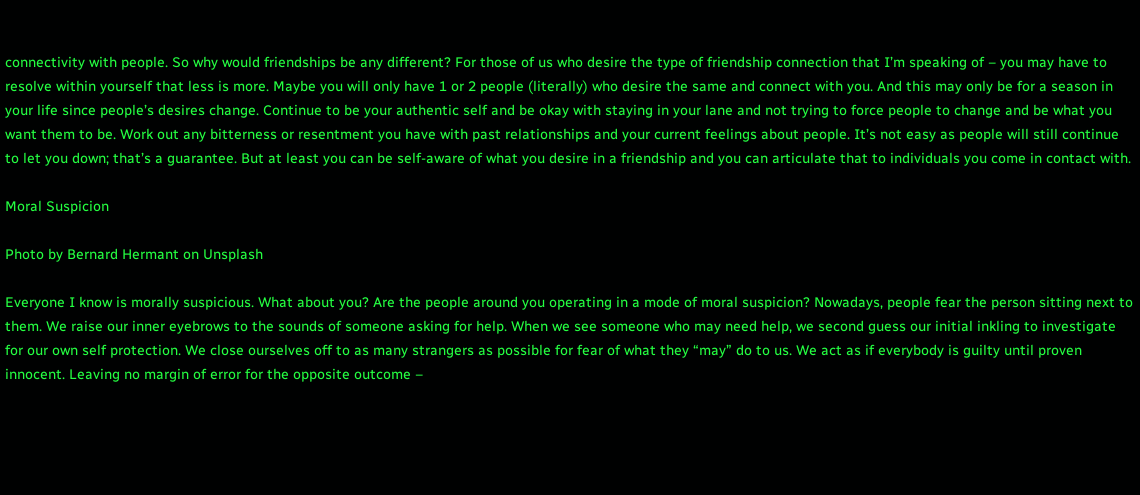connectivity with people. So why would friendships be any different? For those of us who desire the type of friendship connection that I’m speaking of – you may have to resolve within yourself that less is more. Maybe you will only have 1 or 2 people (literally) who desire the same and connect with you. And this may only be for a season in your life since people’s desires change. Continue to be your authentic self and be okay with staying in your lane and not trying to force people to change and be what you want them to be. Work out any bitterness or resentment you have with past relationships and your current feelings about people. It’s not easy as people will still continue to let you down; that’s a guarantee. But at least you can be self-aware of what you desire in a friendship and you can articulate that to individuals you come in contact with.

Moral Suspicion

Photo by Bernard Hermant on Unsplash

Everyone I know is morally suspicious. What about you? Are the people around you operating in a mode of moral suspicion? Nowadays, people fear the person sitting next to them. We raise our inner eyebrows to the sounds of someone asking for help. When we see someone who may need help, we second guess our initial inkling to investigate for our own self protection. We close ourselves off to as many strangers as possible for fear of what they “may” do to us. We act as if everybody is guilty until proven innocent. Leaving no margin of error for the opposite outcome –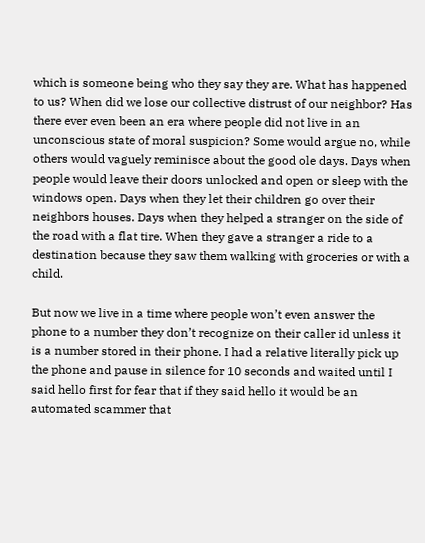which is someone being who they say they are. What has happened to us? When did we lose our collective distrust of our neighbor? Has there ever even been an era where people did not live in an unconscious state of moral suspicion? Some would argue no, while others would vaguely reminisce about the good ole days. Days when people would leave their doors unlocked and open or sleep with the windows open. Days when they let their children go over their neighbors houses. Days when they helped a stranger on the side of the road with a flat tire. When they gave a stranger a ride to a destination because they saw them walking with groceries or with a child.

But now we live in a time where people won’t even answer the phone to a number they don’t recognize on their caller id unless it is a number stored in their phone. I had a relative literally pick up the phone and pause in silence for 10 seconds and waited until I said hello first for fear that if they said hello it would be an automated scammer that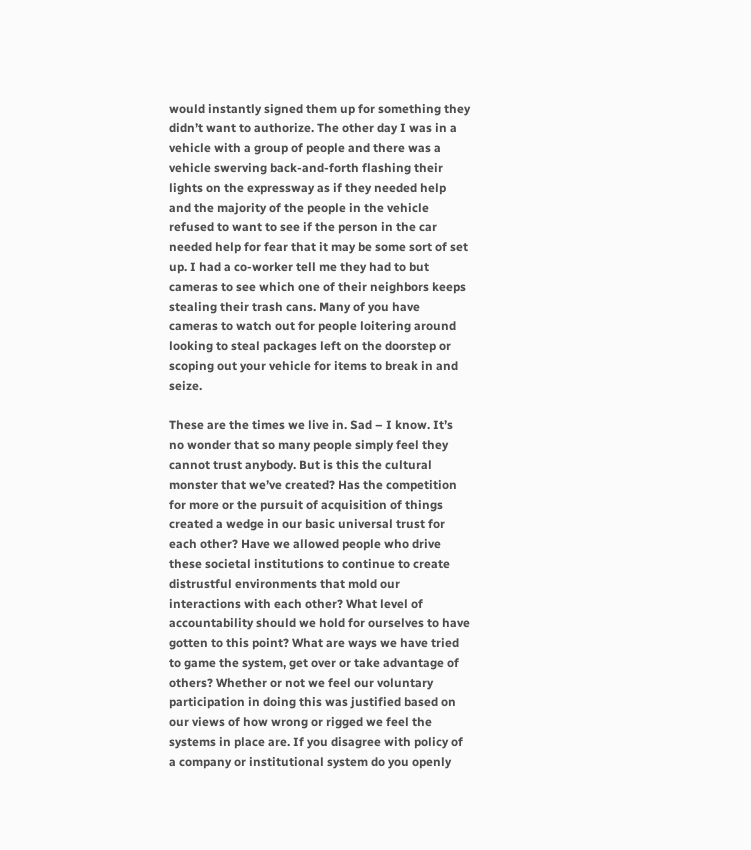would instantly signed them up for something they didn’t want to authorize. The other day I was in a vehicle with a group of people and there was a vehicle swerving back-and-forth flashing their lights on the expressway as if they needed help and the majority of the people in the vehicle refused to want to see if the person in the car needed help for fear that it may be some sort of set up. I had a co-worker tell me they had to but cameras to see which one of their neighbors keeps stealing their trash cans. Many of you have cameras to watch out for people loitering around looking to steal packages left on the doorstep or scoping out your vehicle for items to break in and seize.

These are the times we live in. Sad – I know. It’s no wonder that so many people simply feel they cannot trust anybody. But is this the cultural monster that we’ve created? Has the competition for more or the pursuit of acquisition of things created a wedge in our basic universal trust for each other? Have we allowed people who drive these societal institutions to continue to create distrustful environments that mold our interactions with each other? What level of accountability should we hold for ourselves to have gotten to this point? What are ways we have tried to game the system, get over or take advantage of others? Whether or not we feel our voluntary participation in doing this was justified based on our views of how wrong or rigged we feel the systems in place are. If you disagree with policy of a company or institutional system do you openly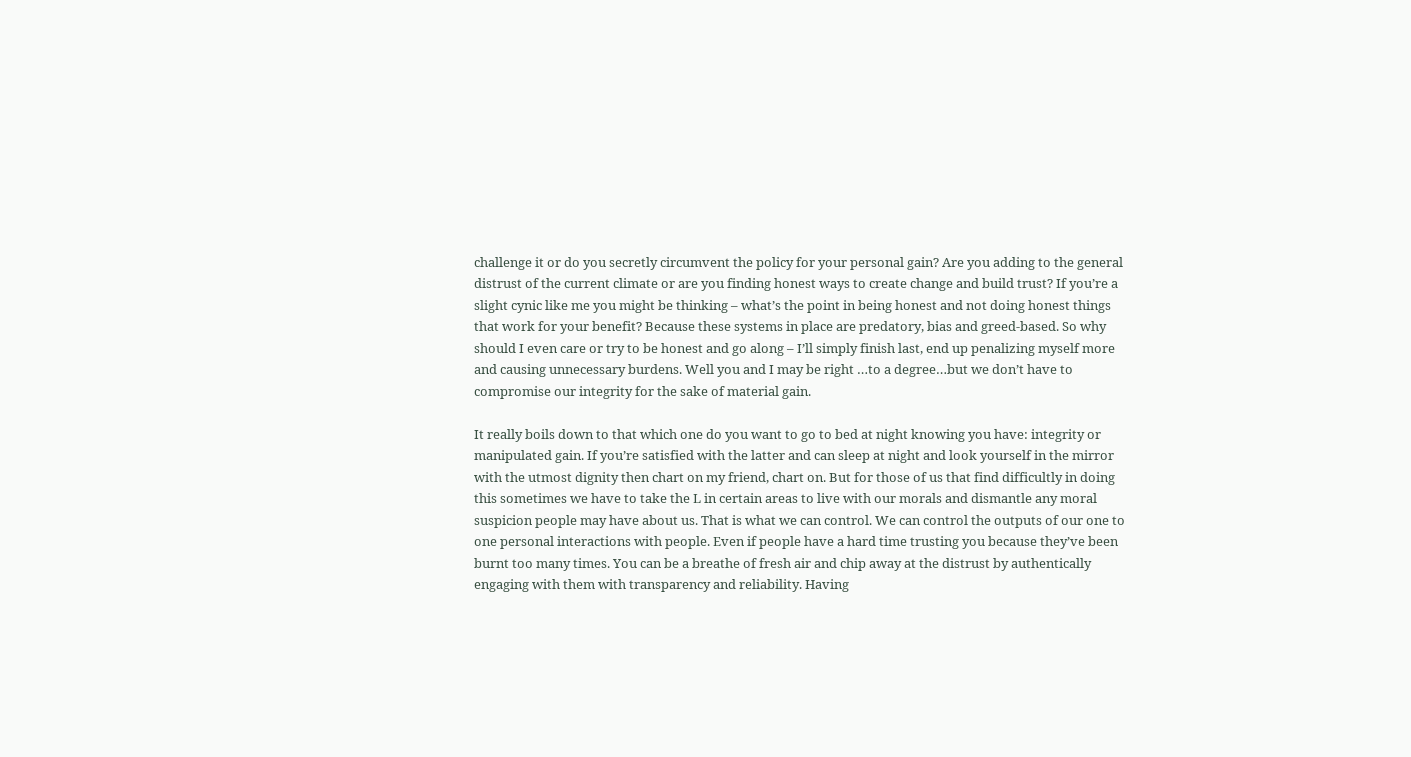challenge it or do you secretly circumvent the policy for your personal gain? Are you adding to the general distrust of the current climate or are you finding honest ways to create change and build trust? If you’re a slight cynic like me you might be thinking – what’s the point in being honest and not doing honest things that work for your benefit? Because these systems in place are predatory, bias and greed-based. So why should I even care or try to be honest and go along – I’ll simply finish last, end up penalizing myself more and causing unnecessary burdens. Well you and I may be right …to a degree…but we don’t have to compromise our integrity for the sake of material gain.

It really boils down to that which one do you want to go to bed at night knowing you have: integrity or manipulated gain. If you’re satisfied with the latter and can sleep at night and look yourself in the mirror with the utmost dignity then chart on my friend, chart on. But for those of us that find difficultly in doing this sometimes we have to take the L in certain areas to live with our morals and dismantle any moral suspicion people may have about us. That is what we can control. We can control the outputs of our one to one personal interactions with people. Even if people have a hard time trusting you because they’ve been burnt too many times. You can be a breathe of fresh air and chip away at the distrust by authentically engaging with them with transparency and reliability. Having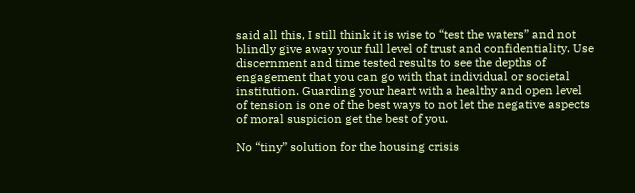said all this, I still think it is wise to “test the waters” and not blindly give away your full level of trust and confidentiality. Use discernment and time tested results to see the depths of engagement that you can go with that individual or societal institution. Guarding your heart with a healthy and open level of tension is one of the best ways to not let the negative aspects of moral suspicion get the best of you.

No “tiny” solution for the housing crisis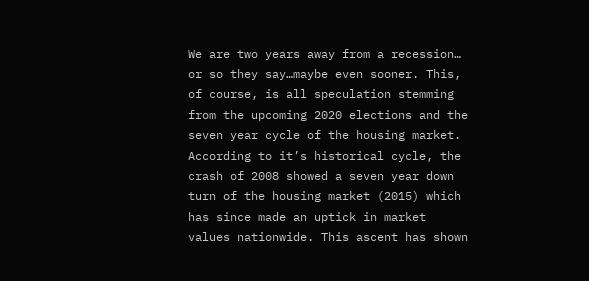We are two years away from a recession… or so they say…maybe even sooner. This, of course, is all speculation stemming from the upcoming 2020 elections and the seven year cycle of the housing market. According to it’s historical cycle, the crash of 2008 showed a seven year down turn of the housing market (2015) which has since made an uptick in market values nationwide. This ascent has shown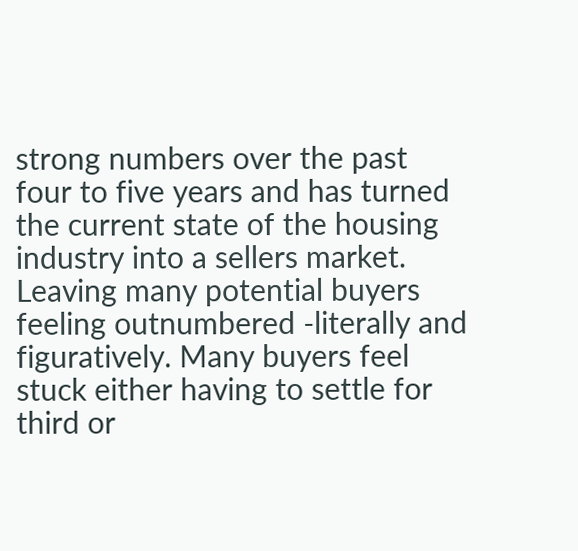strong numbers over the past four to five years and has turned the current state of the housing industry into a sellers market. Leaving many potential buyers feeling outnumbered -literally and figuratively. Many buyers feel stuck either having to settle for third or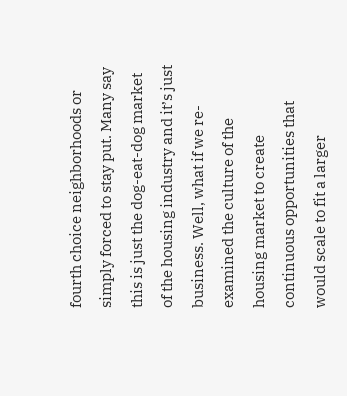fourth choice neighborhoods or simply forced to stay put. Many say this is just the dog-eat-dog market of the housing industry and it’s just business. Well, what if we re-examined the culture of the housing market to create continuous opportunities that would scale to fit a larger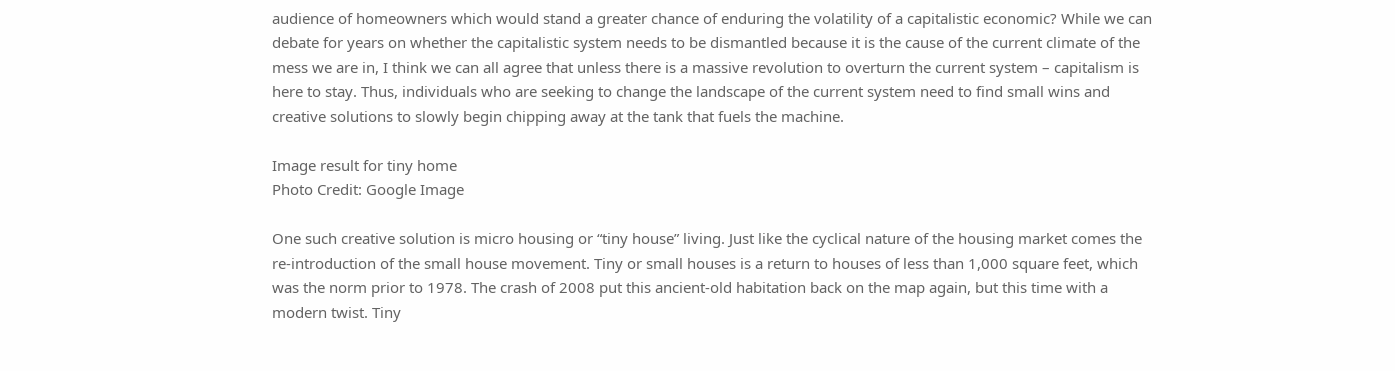audience of homeowners which would stand a greater chance of enduring the volatility of a capitalistic economic? While we can debate for years on whether the capitalistic system needs to be dismantled because it is the cause of the current climate of the mess we are in, I think we can all agree that unless there is a massive revolution to overturn the current system – capitalism is here to stay. Thus, individuals who are seeking to change the landscape of the current system need to find small wins and creative solutions to slowly begin chipping away at the tank that fuels the machine.

Image result for tiny home
Photo Credit: Google Image

One such creative solution is micro housing or “tiny house” living. Just like the cyclical nature of the housing market comes the re-introduction of the small house movement. Tiny or small houses is a return to houses of less than 1,000 square feet, which was the norm prior to 1978. The crash of 2008 put this ancient-old habitation back on the map again, but this time with a modern twist. Tiny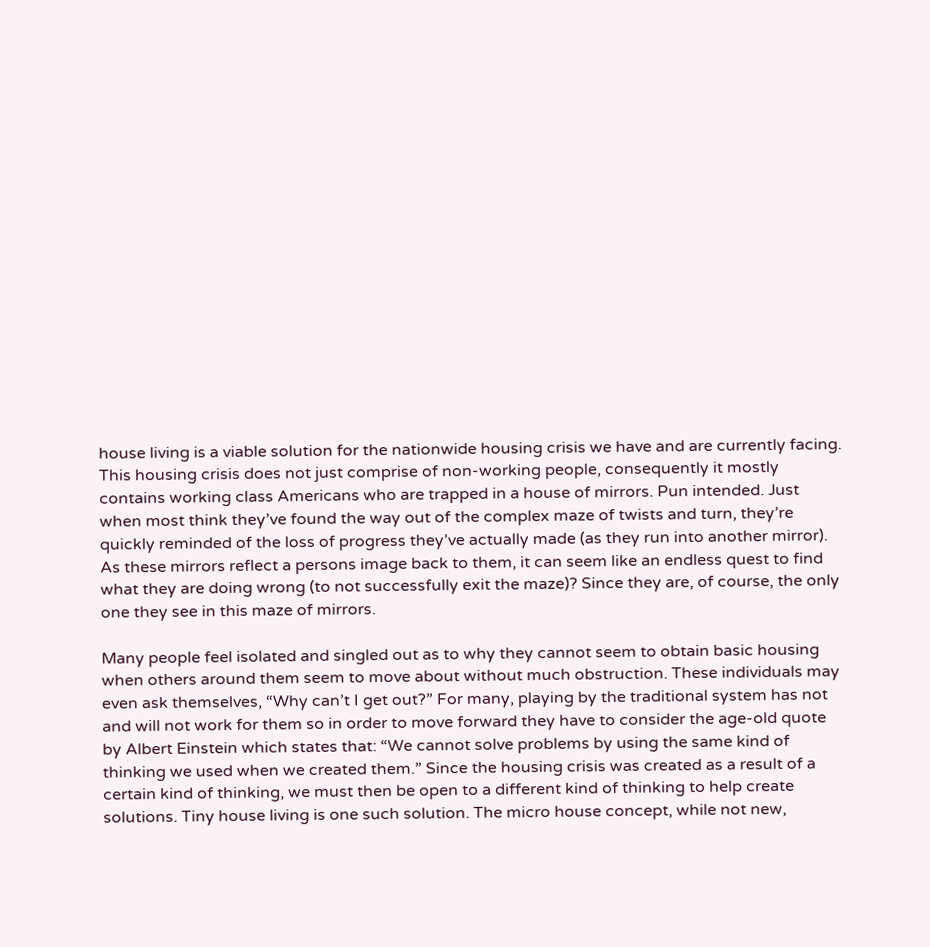house living is a viable solution for the nationwide housing crisis we have and are currently facing. This housing crisis does not just comprise of non-working people, consequently it mostly contains working class Americans who are trapped in a house of mirrors. Pun intended. Just when most think they’ve found the way out of the complex maze of twists and turn, they’re quickly reminded of the loss of progress they’ve actually made (as they run into another mirror). As these mirrors reflect a persons image back to them, it can seem like an endless quest to find what they are doing wrong (to not successfully exit the maze)? Since they are, of course, the only one they see in this maze of mirrors.

Many people feel isolated and singled out as to why they cannot seem to obtain basic housing when others around them seem to move about without much obstruction. These individuals may even ask themselves, “Why can’t I get out?” For many, playing by the traditional system has not and will not work for them so in order to move forward they have to consider the age-old quote by Albert Einstein which states that: “We cannot solve problems by using the same kind of thinking we used when we created them.” Since the housing crisis was created as a result of a certain kind of thinking, we must then be open to a different kind of thinking to help create solutions. Tiny house living is one such solution. The micro house concept, while not new,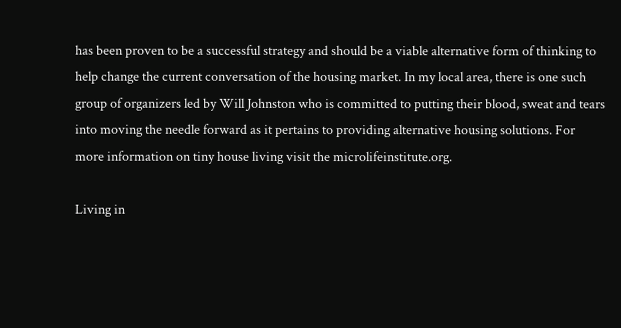has been proven to be a successful strategy and should be a viable alternative form of thinking to help change the current conversation of the housing market. In my local area, there is one such group of organizers led by Will Johnston who is committed to putting their blood, sweat and tears into moving the needle forward as it pertains to providing alternative housing solutions. For more information on tiny house living visit the microlifeinstitute.org.

Living in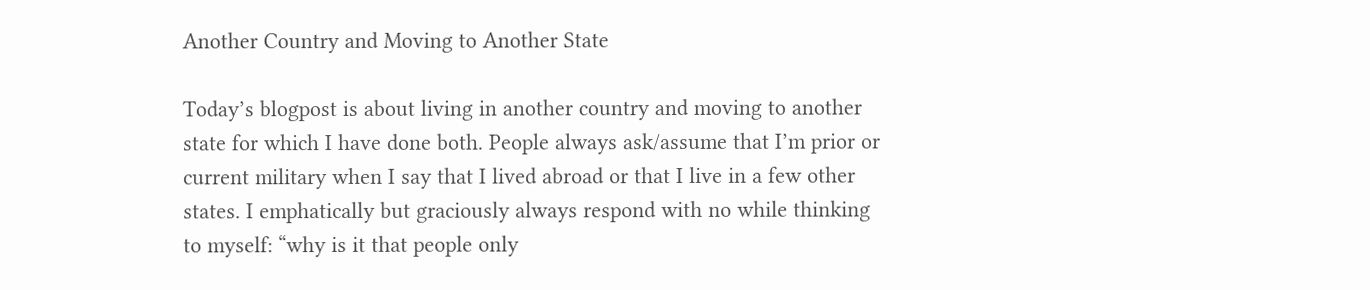Another Country and Moving to Another State

Today’s blogpost is about living in another country and moving to another state for which I have done both. People always ask/assume that I’m prior or current military when I say that I lived abroad or that I live in a few other states. I emphatically but graciously always respond with no while thinking to myself: “why is it that people only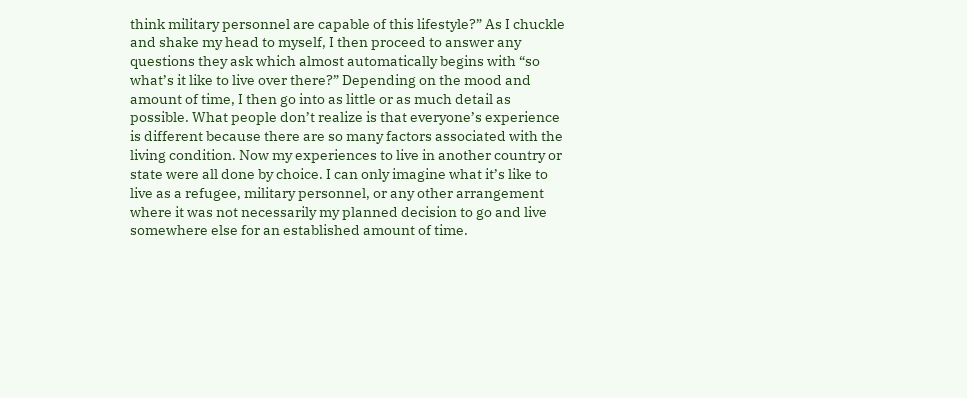think military personnel are capable of this lifestyle?” As I chuckle and shake my head to myself, I then proceed to answer any questions they ask which almost automatically begins with “so what’s it like to live over there?” Depending on the mood and amount of time, I then go into as little or as much detail as possible. What people don’t realize is that everyone’s experience is different because there are so many factors associated with the living condition. Now my experiences to live in another country or state were all done by choice. I can only imagine what it’s like to live as a refugee, military personnel, or any other arrangement where it was not necessarily my planned decision to go and live somewhere else for an established amount of time.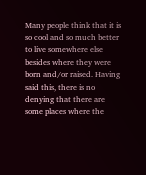Many people think that it is so cool and so much better to live somewhere else besides where they were born and/or raised. Having said this, there is no denying that there are some places where the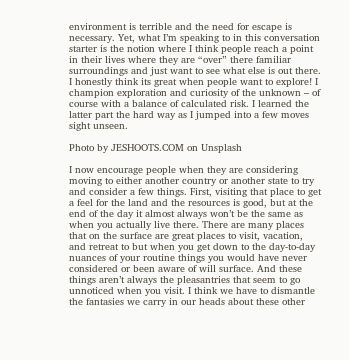environment is terrible and the need for escape is necessary. Yet, what I’m speaking to in this conversation starter is the notion where I think people reach a point in their lives where they are “over” there familiar surroundings and just want to see what else is out there. I honestly think its great when people want to explore! I champion exploration and curiosity of the unknown – of course with a balance of calculated risk. I learned the latter part the hard way as I jumped into a few moves sight unseen.

Photo by JESHOOTS.COM on Unsplash

I now encourage people when they are considering moving to either another country or another state to try and consider a few things. First, visiting that place to get a feel for the land and the resources is good, but at the end of the day it almost always won’t be the same as when you actually live there. There are many places that on the surface are great places to visit, vacation, and retreat to but when you get down to the day-to-day nuances of your routine things you would have never considered or been aware of will surface. And these things aren’t always the pleasantries that seem to go unnoticed when you visit. I think we have to dismantle the fantasies we carry in our heads about these other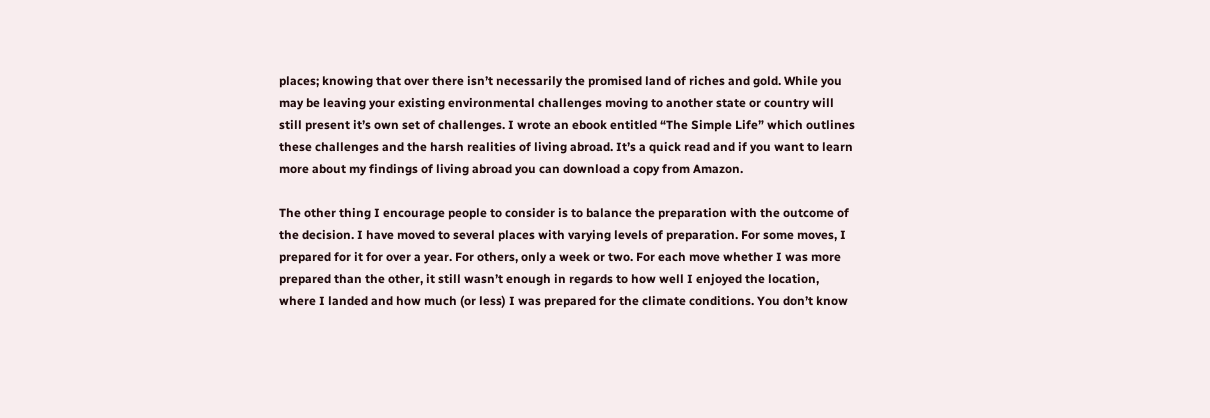places; knowing that over there isn’t necessarily the promised land of riches and gold. While you may be leaving your existing environmental challenges moving to another state or country will still present it’s own set of challenges. I wrote an ebook entitled “The Simple Life” which outlines these challenges and the harsh realities of living abroad. It’s a quick read and if you want to learn more about my findings of living abroad you can download a copy from Amazon.

The other thing I encourage people to consider is to balance the preparation with the outcome of the decision. I have moved to several places with varying levels of preparation. For some moves, I prepared for it for over a year. For others, only a week or two. For each move whether I was more prepared than the other, it still wasn’t enough in regards to how well I enjoyed the location, where I landed and how much (or less) I was prepared for the climate conditions. You don’t know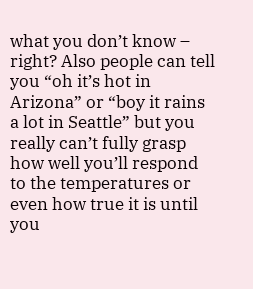what you don’t know – right? Also people can tell you “oh it’s hot in Arizona” or “boy it rains a lot in Seattle” but you really can’t fully grasp how well you’ll respond to the temperatures or even how true it is until you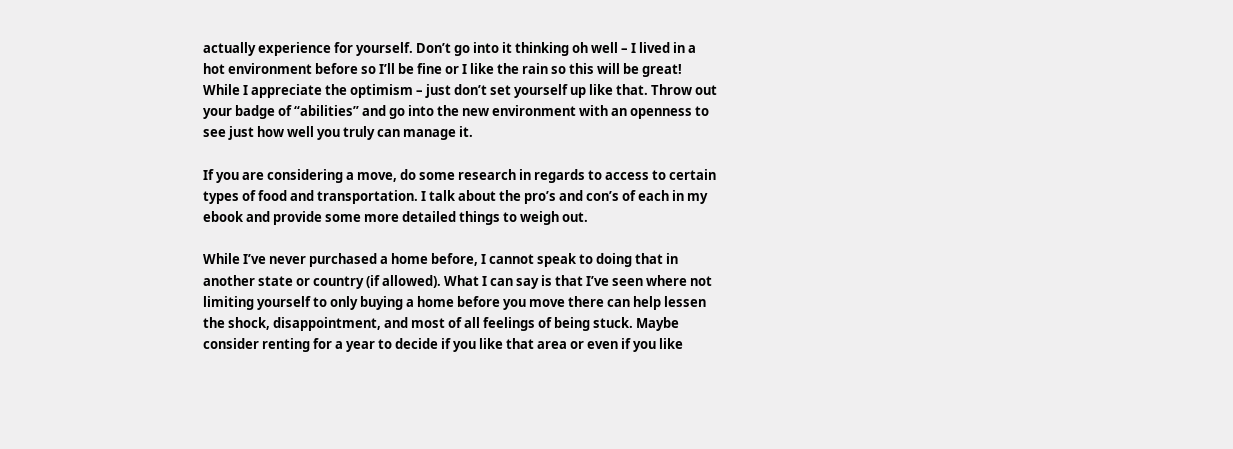actually experience for yourself. Don’t go into it thinking oh well – I lived in a hot environment before so I’ll be fine or I like the rain so this will be great! While I appreciate the optimism – just don’t set yourself up like that. Throw out your badge of “abilities” and go into the new environment with an openness to see just how well you truly can manage it.

If you are considering a move, do some research in regards to access to certain types of food and transportation. I talk about the pro’s and con’s of each in my ebook and provide some more detailed things to weigh out.

While I’ve never purchased a home before, I cannot speak to doing that in another state or country (if allowed). What I can say is that I’ve seen where not limiting yourself to only buying a home before you move there can help lessen the shock, disappointment, and most of all feelings of being stuck. Maybe consider renting for a year to decide if you like that area or even if you like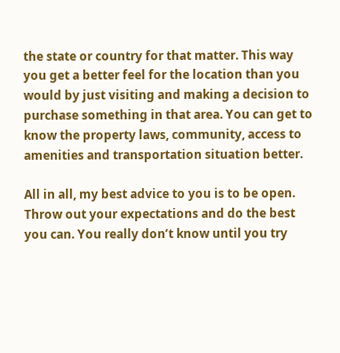the state or country for that matter. This way you get a better feel for the location than you would by just visiting and making a decision to purchase something in that area. You can get to know the property laws, community, access to amenities and transportation situation better.

All in all, my best advice to you is to be open. Throw out your expectations and do the best you can. You really don’t know until you try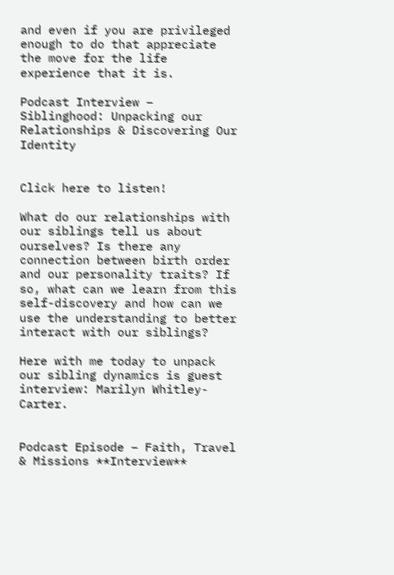and even if you are privileged enough to do that appreciate the move for the life experience that it is.

Podcast Interview – Siblinghood: Unpacking our Relationships & Discovering Our Identity


Click here to listen!

What do our relationships with our siblings tell us about ourselves? Is there any connection between birth order and our personality traits? If so, what can we learn from this self-discovery and how can we use the understanding to better interact with our siblings?

Here with me today to unpack our sibling dynamics is guest interview: Marilyn Whitley-Carter.


Podcast Episode – Faith, Travel & Missions **Interview**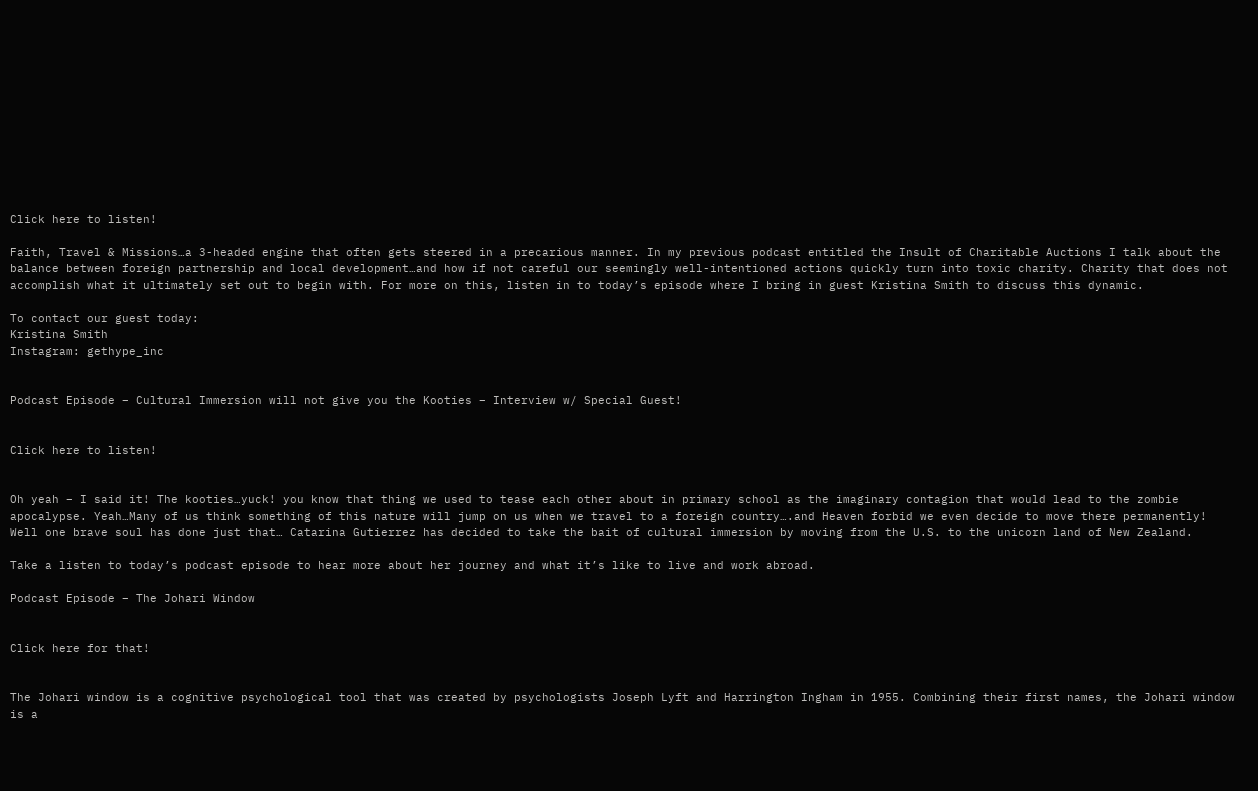Click here to listen!

Faith, Travel & Missions…a 3-headed engine that often gets steered in a precarious manner. In my previous podcast entitled the Insult of Charitable Auctions I talk about the balance between foreign partnership and local development…and how if not careful our seemingly well-intentioned actions quickly turn into toxic charity. Charity that does not accomplish what it ultimately set out to begin with. For more on this, listen in to today’s episode where I bring in guest Kristina Smith to discuss this dynamic.

To contact our guest today:
Kristina Smith
Instagram: gethype_inc


Podcast Episode – Cultural Immersion will not give you the Kooties – Interview w/ Special Guest!


Click here to listen!


Oh yeah – I said it! The kooties…yuck! you know that thing we used to tease each other about in primary school as the imaginary contagion that would lead to the zombie apocalypse. Yeah…Many of us think something of this nature will jump on us when we travel to a foreign country….and Heaven forbid we even decide to move there permanently! Well one brave soul has done just that… Catarina Gutierrez has decided to take the bait of cultural immersion by moving from the U.S. to the unicorn land of New Zealand.

Take a listen to today’s podcast episode to hear more about her journey and what it’s like to live and work abroad.

Podcast Episode – The Johari Window


Click here for that!


The Johari window is a cognitive psychological tool that was created by psychologists Joseph Lyft and Harrington Ingham in 1955. Combining their first names, the Johari window is a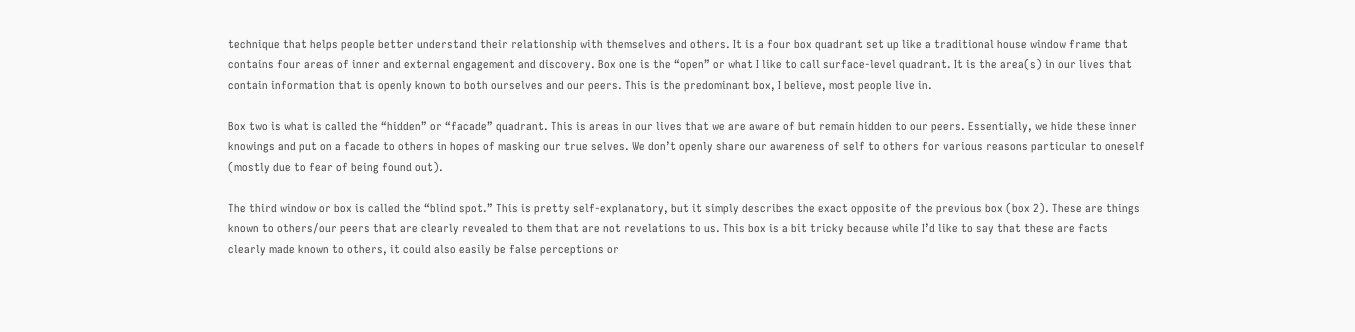technique that helps people better understand their relationship with themselves and others. It is a four box quadrant set up like a traditional house window frame that contains four areas of inner and external engagement and discovery. Box one is the “open” or what I like to call surface-level quadrant. It is the area(s) in our lives that contain information that is openly known to both ourselves and our peers. This is the predominant box, I believe, most people live in.

Box two is what is called the “hidden” or “facade” quadrant. This is areas in our lives that we are aware of but remain hidden to our peers. Essentially, we hide these inner knowings and put on a facade to others in hopes of masking our true selves. We don’t openly share our awareness of self to others for various reasons particular to oneself (mostly due to fear of being found out).

The third window or box is called the “blind spot.” This is pretty self-explanatory, but it simply describes the exact opposite of the previous box (box 2). These are things known to others/our peers that are clearly revealed to them that are not revelations to us. This box is a bit tricky because while I’d like to say that these are facts clearly made known to others, it could also easily be false perceptions or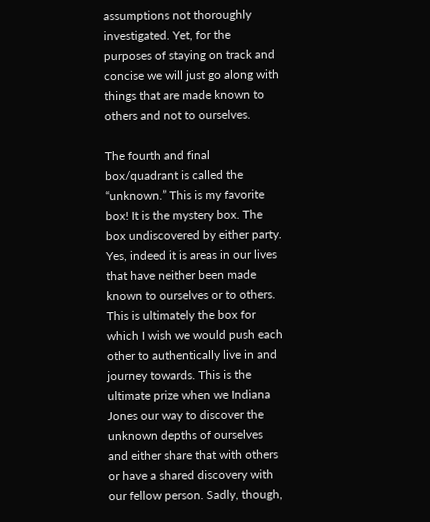assumptions not thoroughly investigated. Yet, for the purposes of staying on track and concise we will just go along with things that are made known to others and not to ourselves.

The fourth and final box/quadrant is called the “unknown.” This is my favorite box! It is the mystery box. The box undiscovered by either party. Yes, indeed it is areas in our lives that have neither been made known to ourselves or to others. This is ultimately the box for which I wish we would push each other to authentically live in and journey towards. This is the ultimate prize when we Indiana Jones our way to discover the unknown depths of ourselves and either share that with others or have a shared discovery with our fellow person. Sadly, though,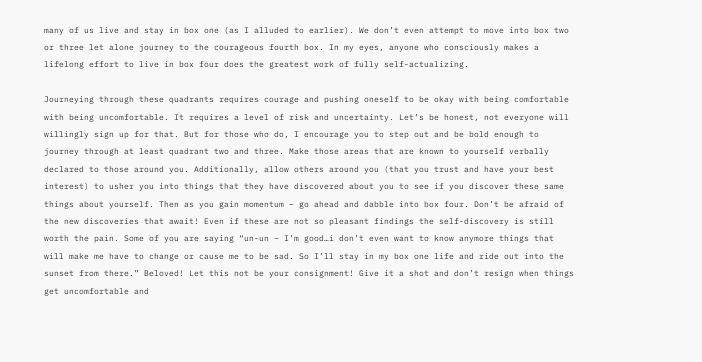many of us live and stay in box one (as I alluded to earlier). We don’t even attempt to move into box two or three let alone journey to the courageous fourth box. In my eyes, anyone who consciously makes a lifelong effort to live in box four does the greatest work of fully self-actualizing.

Journeying through these quadrants requires courage and pushing oneself to be okay with being comfortable with being uncomfortable. It requires a level of risk and uncertainty. Let’s be honest, not everyone will willingly sign up for that. But for those who do, I encourage you to step out and be bold enough to journey through at least quadrant two and three. Make those areas that are known to yourself verbally declared to those around you. Additionally, allow others around you (that you trust and have your best interest) to usher you into things that they have discovered about you to see if you discover these same things about yourself. Then as you gain momentum – go ahead and dabble into box four. Don’t be afraid of the new discoveries that await! Even if these are not so pleasant findings the self-discovery is still worth the pain. Some of you are saying “un-un – I’m good…i don’t even want to know anymore things that will make me have to change or cause me to be sad. So I’ll stay in my box one life and ride out into the sunset from there.” Beloved! Let this not be your consignment! Give it a shot and don’t resign when things get uncomfortable and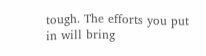tough. The efforts you put in will bring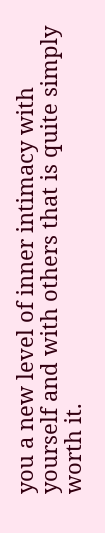you a new level of inner intimacy with yourself and with others that is quite simply worth it.